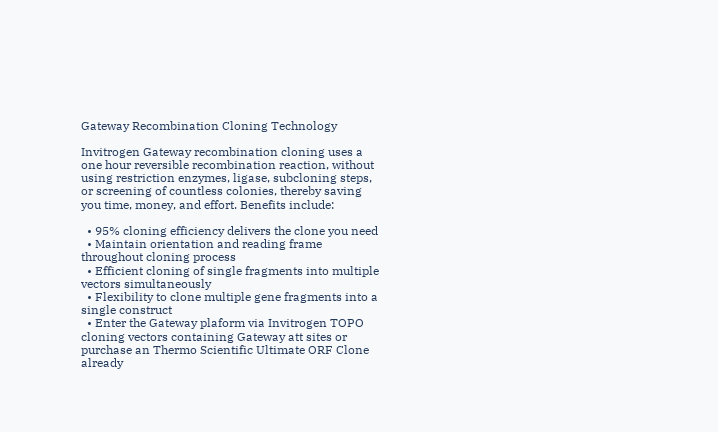Gateway Recombination Cloning Technology

Invitrogen Gateway recombination cloning uses a one hour reversible recombination reaction, without using restriction enzymes, ligase, subcloning steps, or screening of countless colonies, thereby saving you time, money, and effort. Benefits include:

  • 95% cloning efficiency delivers the clone you need
  • Maintain orientation and reading frame throughout cloning process
  • Efficient cloning of single fragments into multiple vectors simultaneously
  • Flexibility to clone multiple gene fragments into a single construct
  • Enter the Gateway plaform via Invitrogen TOPO cloning vectors containing Gateway att sites or purchase an Thermo Scientific Ultimate ORF Clone already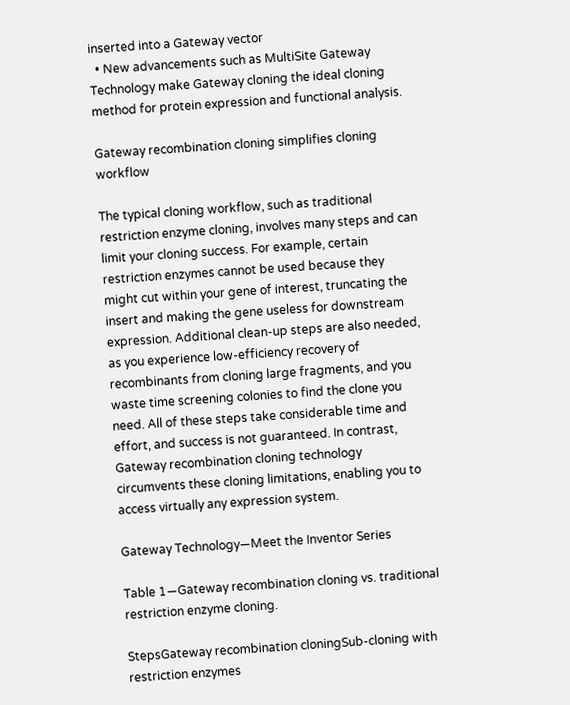inserted into a Gateway vector
  • New advancements such as MultiSite Gateway Technology make Gateway cloning the ideal cloning method for protein expression and functional analysis.

Gateway recombination cloning simplifies cloning workflow

The typical cloning workflow, such as traditional restriction enzyme cloning, involves many steps and can limit your cloning success. For example, certain restriction enzymes cannot be used because they might cut within your gene of interest, truncating the insert and making the gene useless for downstream expression. Additional clean-up steps are also needed, as you experience low-efficiency recovery of recombinants from cloning large fragments, and you waste time screening colonies to find the clone you need. All of these steps take considerable time and effort, and success is not guaranteed. In contrast, Gateway recombination cloning technology circumvents these cloning limitations, enabling you to access virtually any expression system.

Gateway Technology—Meet the Inventor Series

Table 1—Gateway recombination cloning vs. traditional restriction enzyme cloning.

StepsGateway recombination cloningSub-cloning with restriction enzymes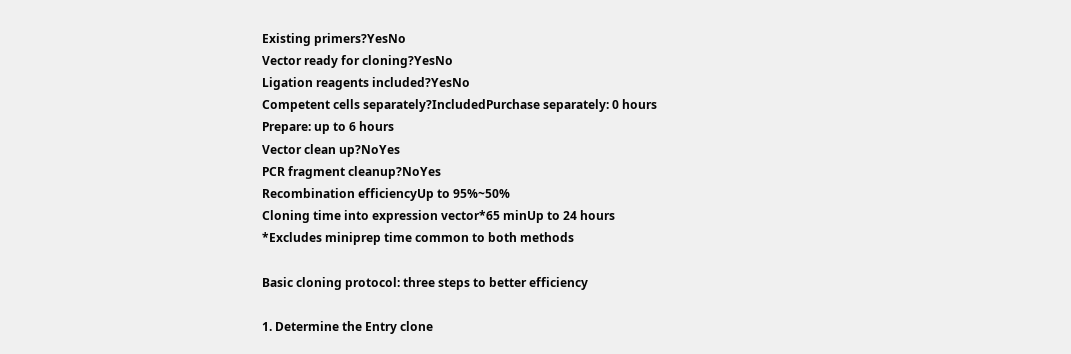Existing primers?YesNo
Vector ready for cloning?YesNo
Ligation reagents included?YesNo
Competent cells separately?IncludedPurchase separately: 0 hours
Prepare: up to 6 hours
Vector clean up?NoYes
PCR fragment cleanup?NoYes
Recombination efficiencyUp to 95%~50%
Cloning time into expression vector*65 minUp to 24 hours
*Excludes miniprep time common to both methods

Basic cloning protocol: three steps to better efficiency

1. Determine the Entry clone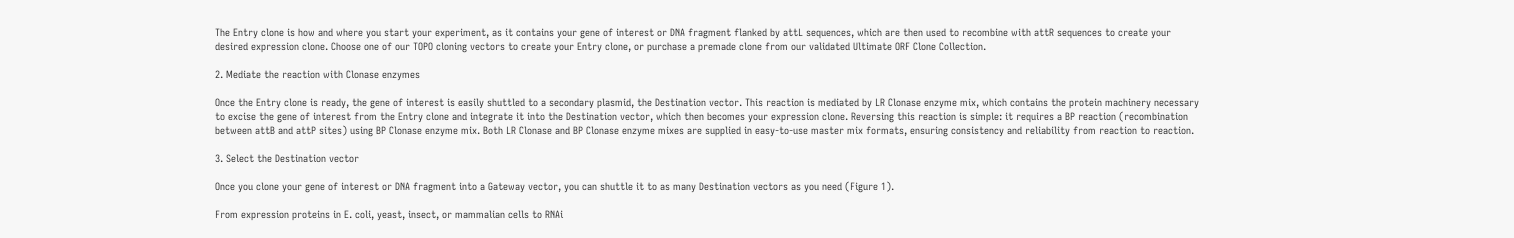The Entry clone is how and where you start your experiment, as it contains your gene of interest or DNA fragment flanked by attL sequences, which are then used to recombine with attR sequences to create your desired expression clone. Choose one of our TOPO cloning vectors to create your Entry clone, or purchase a premade clone from our validated Ultimate ORF Clone Collection.

2. Mediate the reaction with Clonase enzymes

Once the Entry clone is ready, the gene of interest is easily shuttled to a secondary plasmid, the Destination vector. This reaction is mediated by LR Clonase enzyme mix, which contains the protein machinery necessary to excise the gene of interest from the Entry clone and integrate it into the Destination vector, which then becomes your expression clone. Reversing this reaction is simple: it requires a BP reaction (recombination between attB and attP sites) using BP Clonase enzyme mix. Both LR Clonase and BP Clonase enzyme mixes are supplied in easy-to-use master mix formats, ensuring consistency and reliability from reaction to reaction.

3. Select the Destination vector

Once you clone your gene of interest or DNA fragment into a Gateway vector, you can shuttle it to as many Destination vectors as you need (Figure 1).

From expression proteins in E. coli, yeast, insect, or mammalian cells to RNAi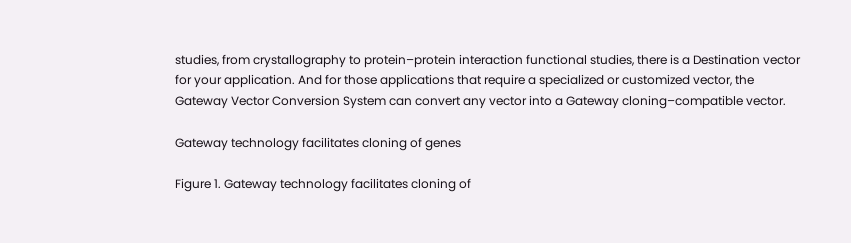studies, from crystallography to protein–protein interaction functional studies, there is a Destination vector for your application. And for those applications that require a specialized or customized vector, the Gateway Vector Conversion System can convert any vector into a Gateway cloning–compatible vector.

Gateway technology facilitates cloning of genes

Figure 1. Gateway technology facilitates cloning of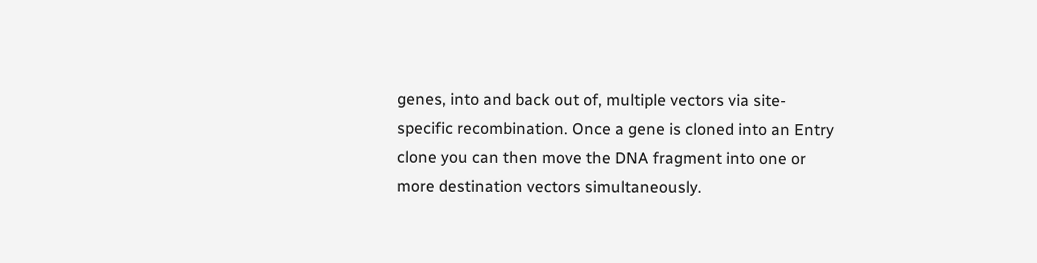genes, into and back out of, multiple vectors via site-specific recombination. Once a gene is cloned into an Entry clone you can then move the DNA fragment into one or more destination vectors simultaneously.